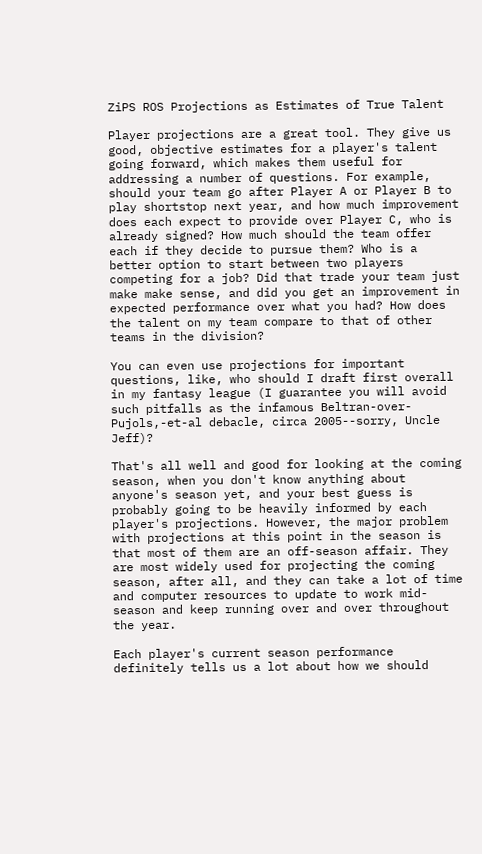ZiPS ROS Projections as Estimates of True Talent

Player projections are a great tool. They give us good, objective estimates for a player's talent going forward, which makes them useful for addressing a number of questions. For example, should your team go after Player A or Player B to play shortstop next year, and how much improvement does each expect to provide over Player C, who is already signed? How much should the team offer each if they decide to pursue them? Who is a better option to start between two players competing for a job? Did that trade your team just make make sense, and did you get an improvement in expected performance over what you had? How does the talent on my team compare to that of other teams in the division?

You can even use projections for important questions, like, who should I draft first overall in my fantasy league (I guarantee you will avoid such pitfalls as the infamous Beltran-over-Pujols,-et-al debacle, circa 2005--sorry, Uncle Jeff)?

That's all well and good for looking at the coming season, when you don't know anything about anyone's season yet, and your best guess is probably going to be heavily informed by each player's projections. However, the major problem with projections at this point in the season is that most of them are an off-season affair. They are most widely used for projecting the coming season, after all, and they can take a lot of time and computer resources to update to work mid-season and keep running over and over throughout the year.

Each player's current season performance definitely tells us a lot about how we should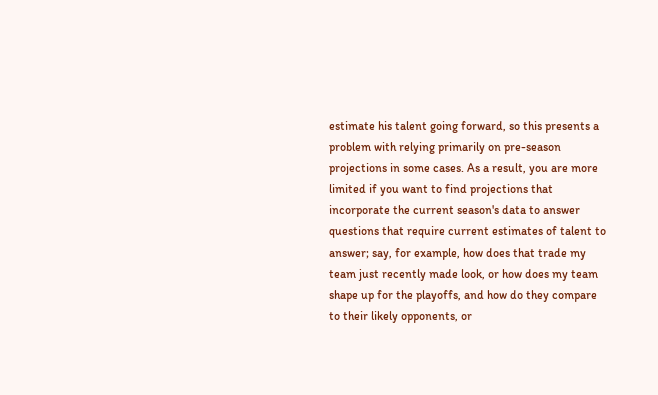estimate his talent going forward, so this presents a problem with relying primarily on pre-season projections in some cases. As a result, you are more limited if you want to find projections that incorporate the current season's data to answer questions that require current estimates of talent to answer; say, for example, how does that trade my team just recently made look, or how does my team shape up for the playoffs, and how do they compare to their likely opponents, or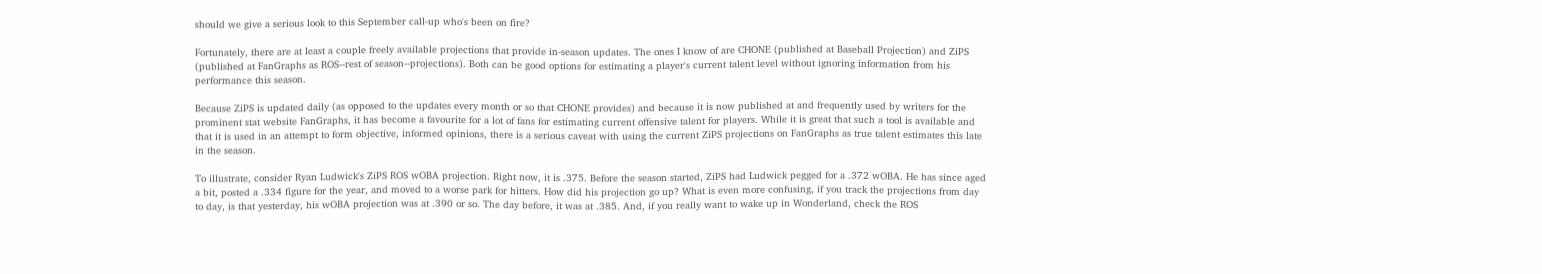should we give a serious look to this September call-up who's been on fire?

Fortunately, there are at least a couple freely available projections that provide in-season updates. The ones I know of are CHONE (published at Baseball Projection) and ZiPS (published at FanGraphs as ROS--rest of season--projections). Both can be good options for estimating a player's current talent level without ignoring information from his performance this season.

Because ZiPS is updated daily (as opposed to the updates every month or so that CHONE provides) and because it is now published at and frequently used by writers for the prominent stat website FanGraphs, it has become a favourite for a lot of fans for estimating current offensive talent for players. While it is great that such a tool is available and that it is used in an attempt to form objective, informed opinions, there is a serious caveat with using the current ZiPS projections on FanGraphs as true talent estimates this late in the season.

To illustrate, consider Ryan Ludwick's ZiPS ROS wOBA projection. Right now, it is .375. Before the season started, ZiPS had Ludwick pegged for a .372 wOBA. He has since aged a bit, posted a .334 figure for the year, and moved to a worse park for hitters. How did his projection go up? What is even more confusing, if you track the projections from day to day, is that yesterday, his wOBA projection was at .390 or so. The day before, it was at .385. And, if you really want to wake up in Wonderland, check the ROS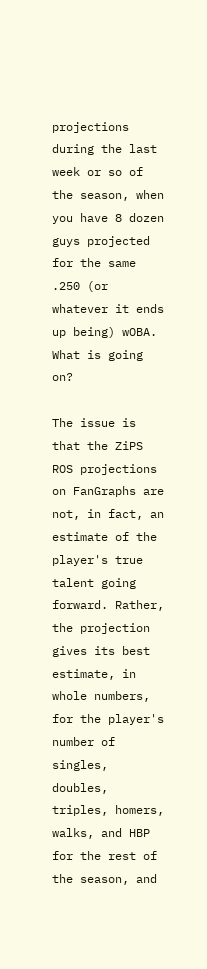projections during the last week or so of the season, when you have 8 dozen guys projected for the same .250 (or whatever it ends up being) wOBA. What is going on?

The issue is that the ZiPS ROS projections on FanGraphs are not, in fact, an estimate of the player's true talent going forward. Rather, the projection gives its best estimate, in whole numbers, for the player's number of singles, doubles, triples, homers, walks, and HBP for the rest of the season, and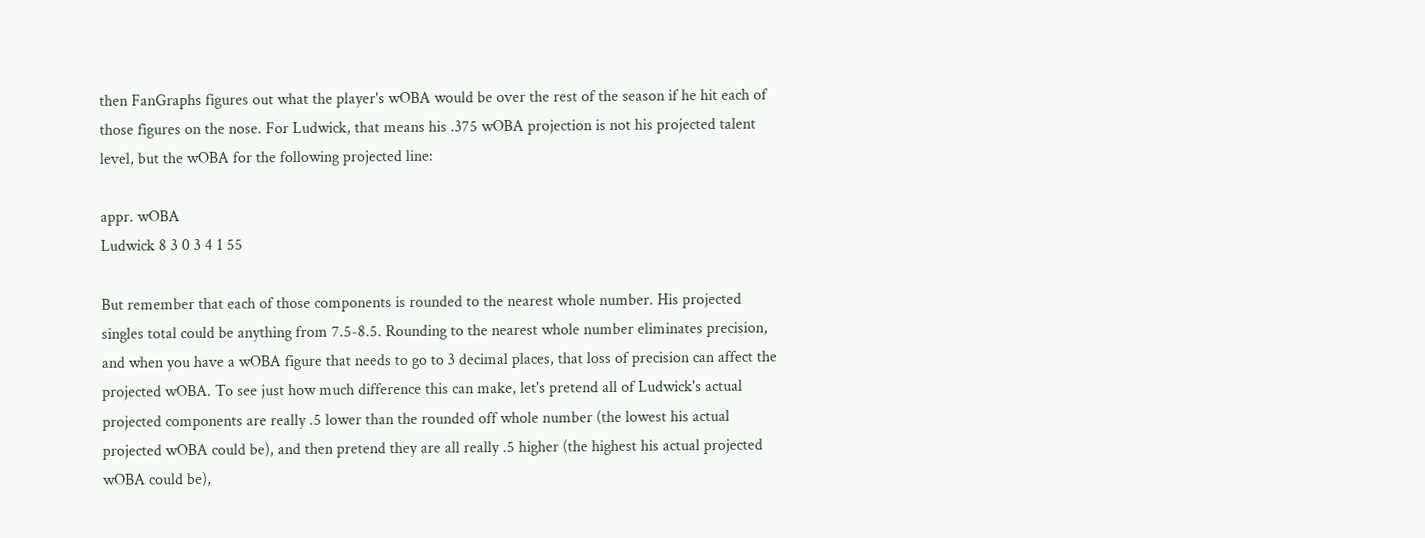then FanGraphs figures out what the player's wOBA would be over the rest of the season if he hit each of those figures on the nose. For Ludwick, that means his .375 wOBA projection is not his projected talent level, but the wOBA for the following projected line:

appr. wOBA
Ludwick 8 3 0 3 4 1 55

But remember that each of those components is rounded to the nearest whole number. His projected singles total could be anything from 7.5-8.5. Rounding to the nearest whole number eliminates precision, and when you have a wOBA figure that needs to go to 3 decimal places, that loss of precision can affect the projected wOBA. To see just how much difference this can make, let's pretend all of Ludwick's actual projected components are really .5 lower than the rounded off whole number (the lowest his actual projected wOBA could be), and then pretend they are all really .5 higher (the highest his actual projected wOBA could be),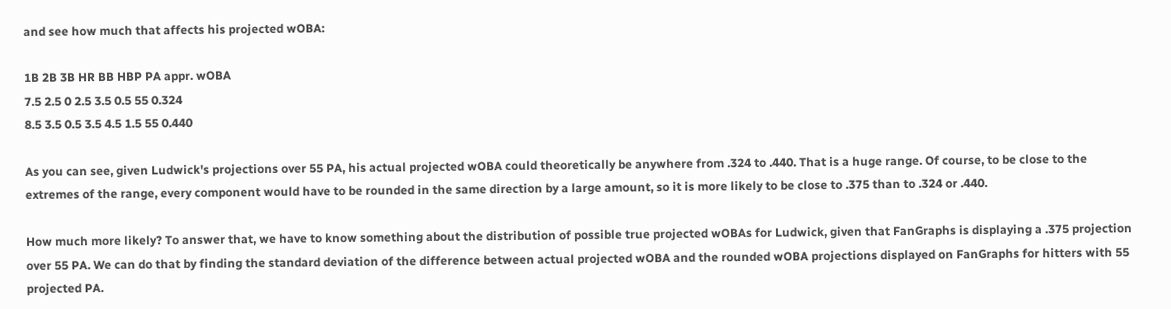and see how much that affects his projected wOBA:

1B 2B 3B HR BB HBP PA appr. wOBA
7.5 2.5 0 2.5 3.5 0.5 55 0.324
8.5 3.5 0.5 3.5 4.5 1.5 55 0.440

As you can see, given Ludwick's projections over 55 PA, his actual projected wOBA could theoretically be anywhere from .324 to .440. That is a huge range. Of course, to be close to the extremes of the range, every component would have to be rounded in the same direction by a large amount, so it is more likely to be close to .375 than to .324 or .440.

How much more likely? To answer that, we have to know something about the distribution of possible true projected wOBAs for Ludwick, given that FanGraphs is displaying a .375 projection over 55 PA. We can do that by finding the standard deviation of the difference between actual projected wOBA and the rounded wOBA projections displayed on FanGraphs for hitters with 55 projected PA.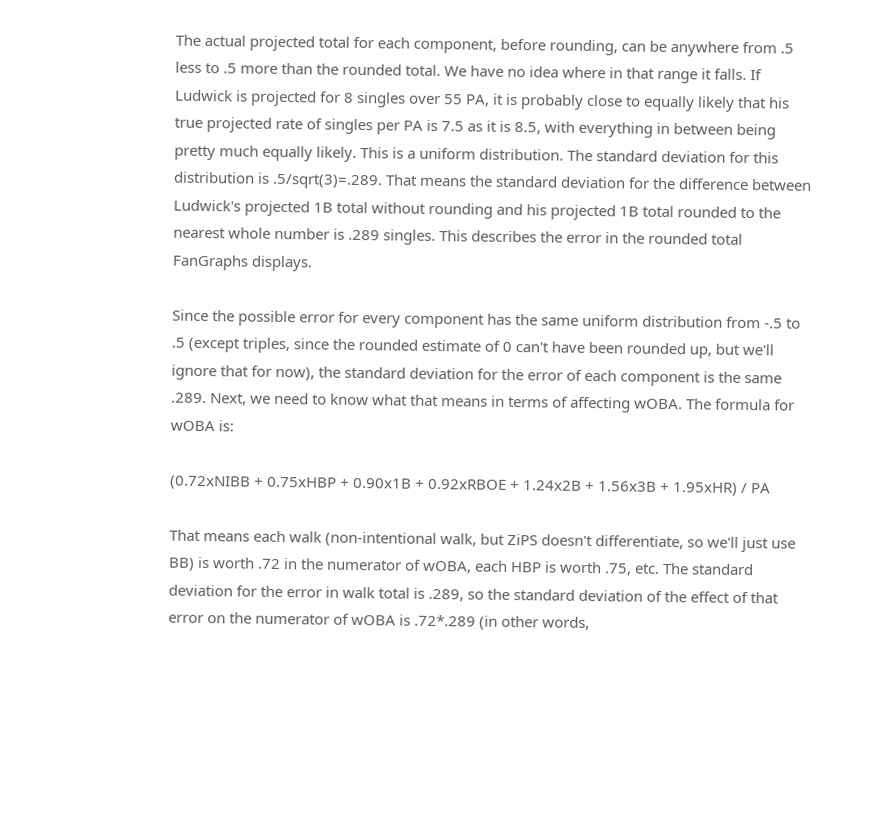The actual projected total for each component, before rounding, can be anywhere from .5 less to .5 more than the rounded total. We have no idea where in that range it falls. If Ludwick is projected for 8 singles over 55 PA, it is probably close to equally likely that his true projected rate of singles per PA is 7.5 as it is 8.5, with everything in between being pretty much equally likely. This is a uniform distribution. The standard deviation for this distribution is .5/sqrt(3)=.289. That means the standard deviation for the difference between Ludwick's projected 1B total without rounding and his projected 1B total rounded to the nearest whole number is .289 singles. This describes the error in the rounded total FanGraphs displays.

Since the possible error for every component has the same uniform distribution from -.5 to .5 (except triples, since the rounded estimate of 0 can't have been rounded up, but we'll ignore that for now), the standard deviation for the error of each component is the same .289. Next, we need to know what that means in terms of affecting wOBA. The formula for wOBA is:

(0.72xNIBB + 0.75xHBP + 0.90x1B + 0.92xRBOE + 1.24x2B + 1.56x3B + 1.95xHR) / PA

That means each walk (non-intentional walk, but ZiPS doesn't differentiate, so we'll just use BB) is worth .72 in the numerator of wOBA, each HBP is worth .75, etc. The standard deviation for the error in walk total is .289, so the standard deviation of the effect of that error on the numerator of wOBA is .72*.289 (in other words,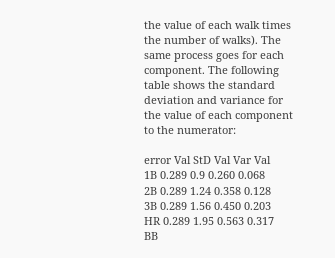the value of each walk times the number of walks). The same process goes for each component. The following table shows the standard deviation and variance for the value of each component to the numerator:

error Val StD Val Var Val
1B 0.289 0.9 0.260 0.068
2B 0.289 1.24 0.358 0.128
3B 0.289 1.56 0.450 0.203
HR 0.289 1.95 0.563 0.317
BB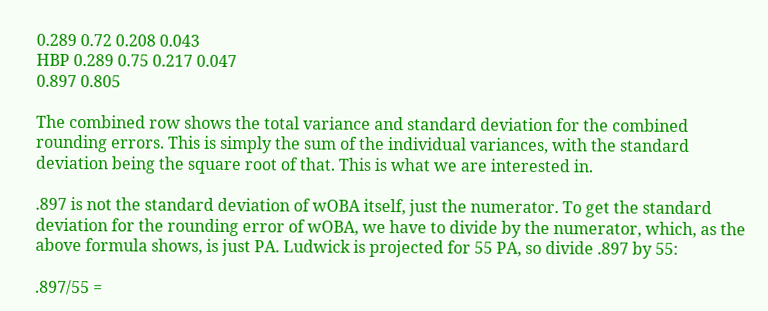0.289 0.72 0.208 0.043
HBP 0.289 0.75 0.217 0.047
0.897 0.805

The combined row shows the total variance and standard deviation for the combined rounding errors. This is simply the sum of the individual variances, with the standard deviation being the square root of that. This is what we are interested in.

.897 is not the standard deviation of wOBA itself, just the numerator. To get the standard deviation for the rounding error of wOBA, we have to divide by the numerator, which, as the above formula shows, is just PA. Ludwick is projected for 55 PA, so divide .897 by 55:

.897/55 =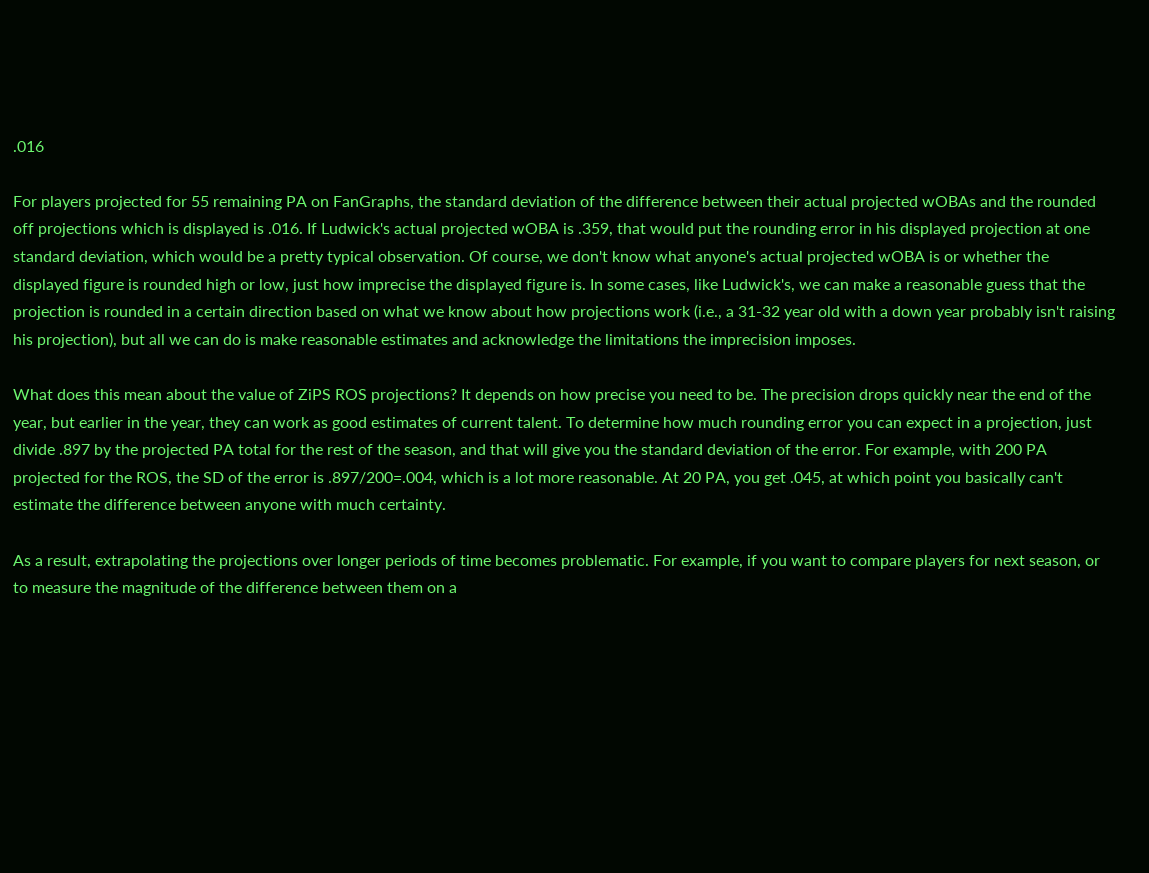.016

For players projected for 55 remaining PA on FanGraphs, the standard deviation of the difference between their actual projected wOBAs and the rounded off projections which is displayed is .016. If Ludwick's actual projected wOBA is .359, that would put the rounding error in his displayed projection at one standard deviation, which would be a pretty typical observation. Of course, we don't know what anyone's actual projected wOBA is or whether the displayed figure is rounded high or low, just how imprecise the displayed figure is. In some cases, like Ludwick's, we can make a reasonable guess that the projection is rounded in a certain direction based on what we know about how projections work (i.e., a 31-32 year old with a down year probably isn't raising his projection), but all we can do is make reasonable estimates and acknowledge the limitations the imprecision imposes.

What does this mean about the value of ZiPS ROS projections? It depends on how precise you need to be. The precision drops quickly near the end of the year, but earlier in the year, they can work as good estimates of current talent. To determine how much rounding error you can expect in a projection, just divide .897 by the projected PA total for the rest of the season, and that will give you the standard deviation of the error. For example, with 200 PA projected for the ROS, the SD of the error is .897/200=.004, which is a lot more reasonable. At 20 PA, you get .045, at which point you basically can't estimate the difference between anyone with much certainty.

As a result, extrapolating the projections over longer periods of time becomes problematic. For example, if you want to compare players for next season, or to measure the magnitude of the difference between them on a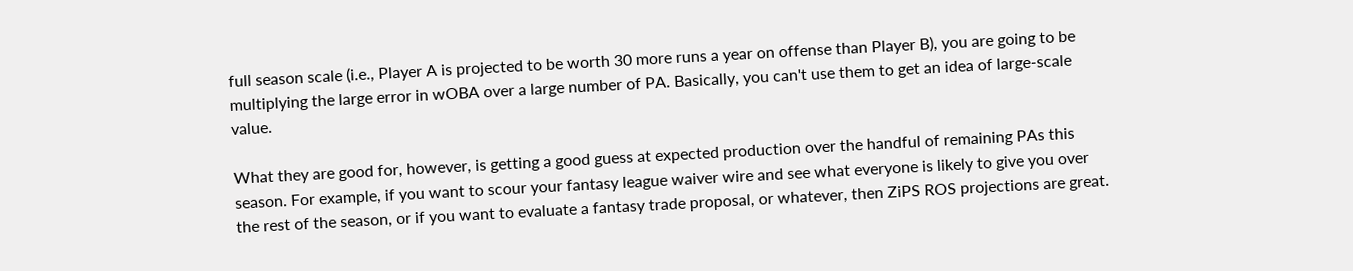full season scale (i.e., Player A is projected to be worth 30 more runs a year on offense than Player B), you are going to be multiplying the large error in wOBA over a large number of PA. Basically, you can't use them to get an idea of large-scale value.

What they are good for, however, is getting a good guess at expected production over the handful of remaining PAs this season. For example, if you want to scour your fantasy league waiver wire and see what everyone is likely to give you over the rest of the season, or if you want to evaluate a fantasy trade proposal, or whatever, then ZiPS ROS projections are great.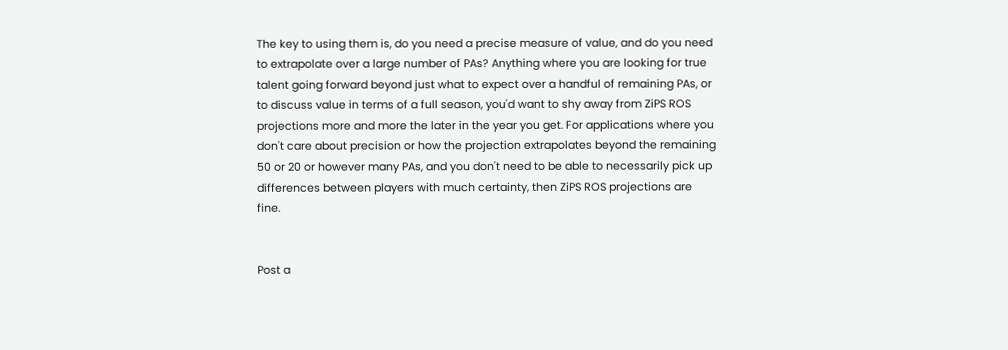The key to using them is, do you need a precise measure of value, and do you need to extrapolate over a large number of PAs? Anything where you are looking for true talent going forward beyond just what to expect over a handful of remaining PAs, or to discuss value in terms of a full season, you'd want to shy away from ZiPS ROS projections more and more the later in the year you get. For applications where you don't care about precision or how the projection extrapolates beyond the remaining 50 or 20 or however many PAs, and you don't need to be able to necessarily pick up differences between players with much certainty, then ZiPS ROS projections are fine.


Post a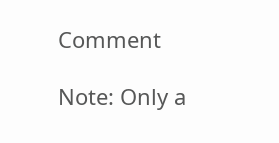Comment

Note: Only a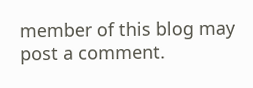member of this blog may post a comment.